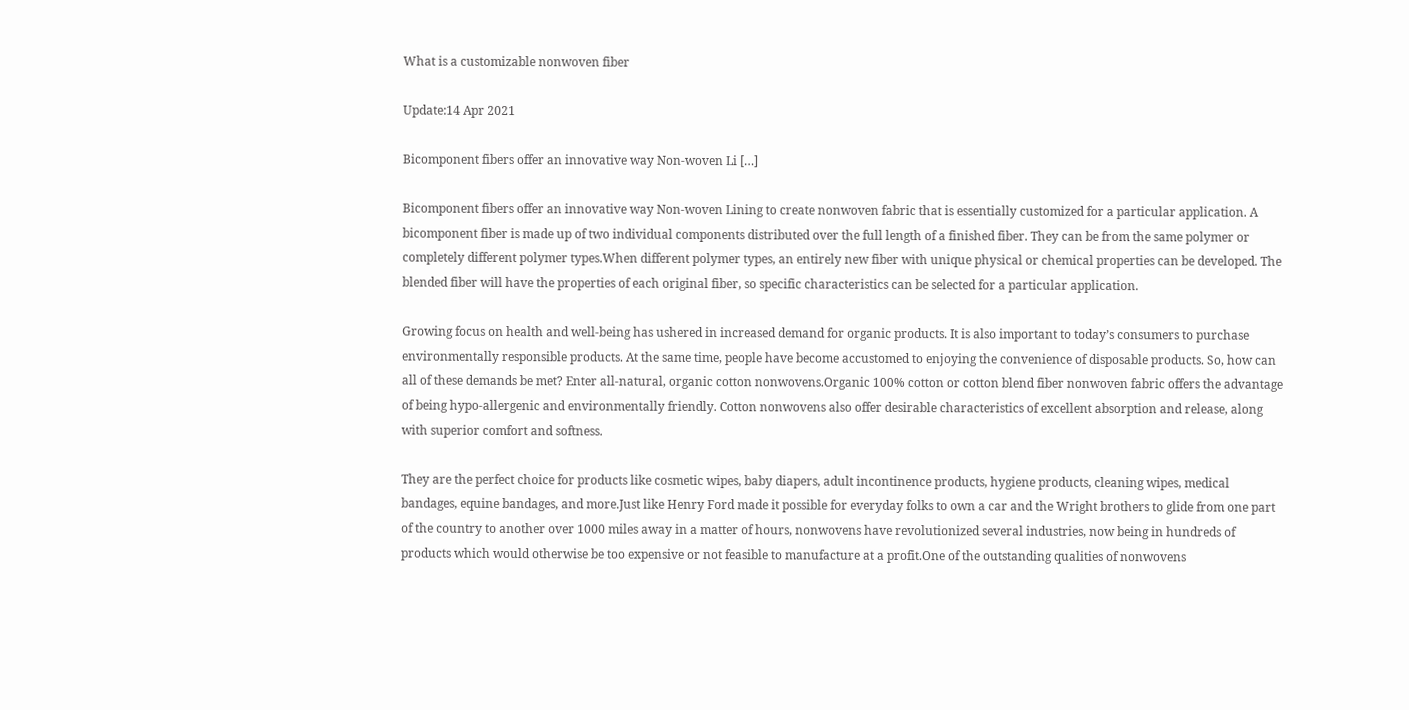What is a customizable nonwoven fiber

Update:14 Apr 2021

Bicomponent fibers offer an innovative way Non-woven Li […]

Bicomponent fibers offer an innovative way Non-woven Lining to create nonwoven fabric that is essentially customized for a particular application. A bicomponent fiber is made up of two individual components distributed over the full length of a finished fiber. They can be from the same polymer or completely different polymer types.When different polymer types, an entirely new fiber with unique physical or chemical properties can be developed. The blended fiber will have the properties of each original fiber, so specific characteristics can be selected for a particular application.

Growing focus on health and well-being has ushered in increased demand for organic products. It is also important to today’s consumers to purchase environmentally responsible products. At the same time, people have become accustomed to enjoying the convenience of disposable products. So, how can all of these demands be met? Enter all-natural, organic cotton nonwovens.Organic 100% cotton or cotton blend fiber nonwoven fabric offers the advantage of being hypo-allergenic and environmentally friendly. Cotton nonwovens also offer desirable characteristics of excellent absorption and release, along with superior comfort and softness.

They are the perfect choice for products like cosmetic wipes, baby diapers, adult incontinence products, hygiene products, cleaning wipes, medical bandages, equine bandages, and more.Just like Henry Ford made it possible for everyday folks to own a car and the Wright brothers to glide from one part of the country to another over 1000 miles away in a matter of hours, nonwovens have revolutionized several industries, now being in hundreds of products which would otherwise be too expensive or not feasible to manufacture at a profit.One of the outstanding qualities of nonwovens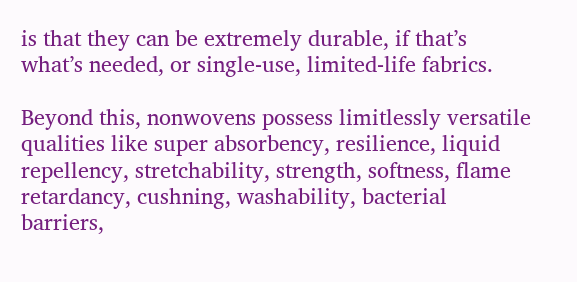is that they can be extremely durable, if that’s what’s needed, or single-use, limited-life fabrics.

Beyond this, nonwovens possess limitlessly versatile qualities like super absorbency, resilience, liquid repellency, stretchability, strength, softness, flame retardancy, cushning, washability, bacterial barriers,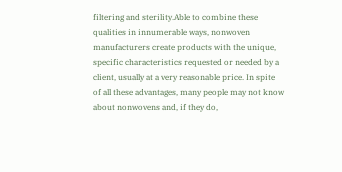filtering and sterility.Able to combine these qualities in innumerable ways, nonwoven manufacturers create products with the unique, specific characteristics requested or needed by a client, usually at a very reasonable price. In spite of all these advantages, many people may not know about nonwovens and, if they do,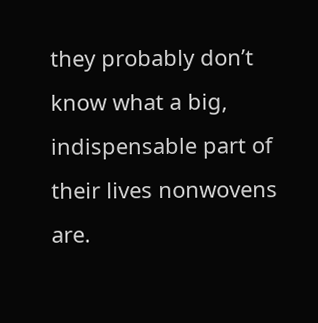they probably don’t know what a big, indispensable part of their lives nonwovens are.